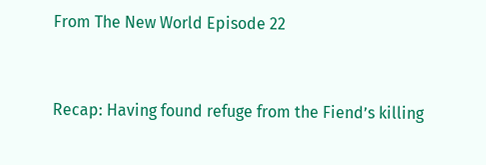From The New World Episode 22


Recap: Having found refuge from the Fiend’s killing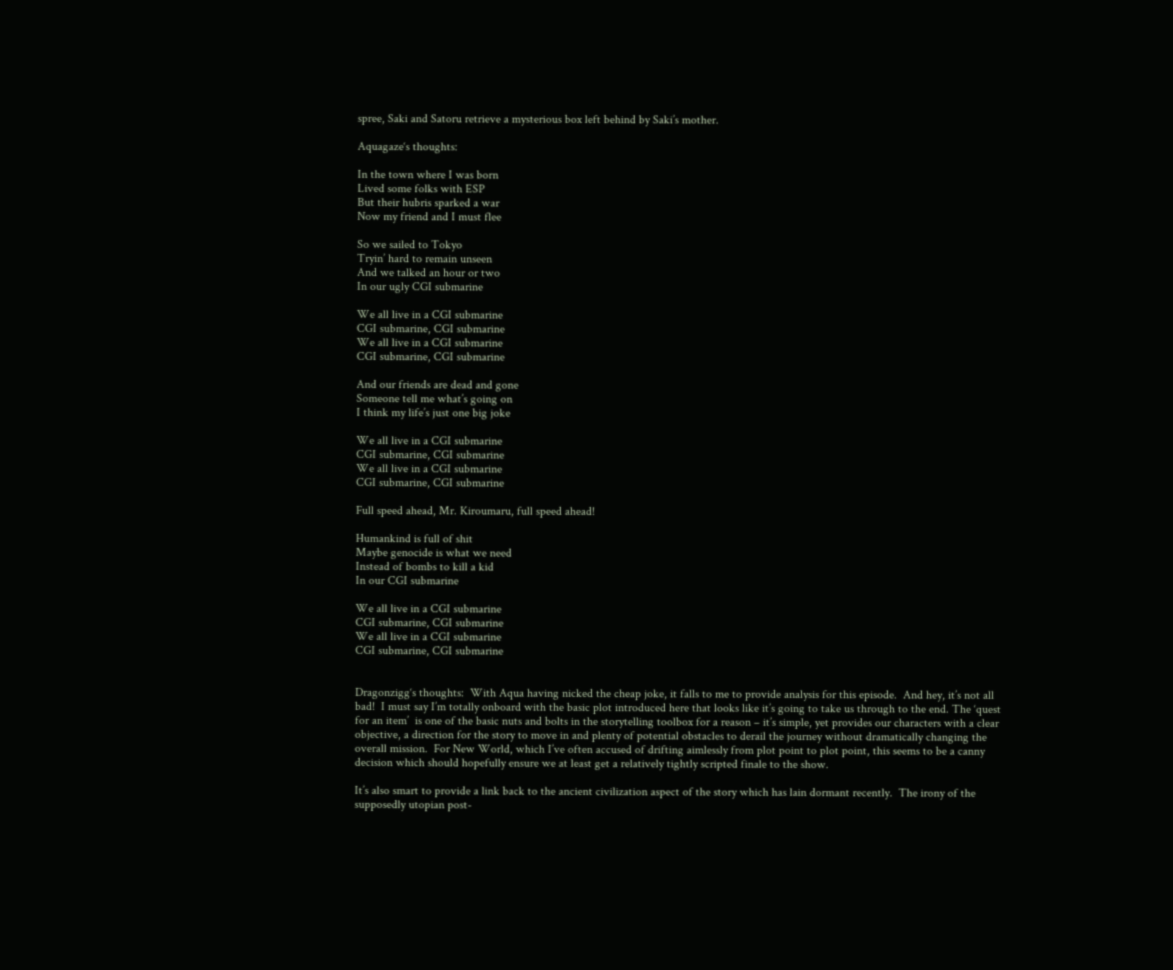spree, Saki and Satoru retrieve a mysterious box left behind by Saki’s mother.

Aquagaze‘s thoughts:

In the town where I was born
Lived some folks with ESP
But their hubris sparked a war
Now my friend and I must flee

So we sailed to Tokyo
Tryin’ hard to remain unseen
And we talked an hour or two
In our ugly CGI submarine

We all live in a CGI submarine
CGI submarine, CGI submarine
We all live in a CGI submarine
CGI submarine, CGI submarine

And our friends are dead and gone
Someone tell me what’s going on
I think my life’s just one big joke

We all live in a CGI submarine
CGI submarine, CGI submarine
We all live in a CGI submarine
CGI submarine, CGI submarine

Full speed ahead, Mr. Kiroumaru, full speed ahead!

Humankind is full of shit
Maybe genocide is what we need
Instead of bombs to kill a kid
In our CGI submarine

We all live in a CGI submarine
CGI submarine, CGI submarine
We all live in a CGI submarine
CGI submarine, CGI submarine


Dragonzigg‘s thoughts:  With Aqua having nicked the cheap joke, it falls to me to provide analysis for this episode.  And hey, it’s not all bad!  I must say I’m totally onboard with the basic plot introduced here that looks like it’s going to take us through to the end. The ‘quest for an item’  is one of the basic nuts and bolts in the storytelling toolbox for a reason – it’s simple, yet provides our characters with a clear objective, a direction for the story to move in and plenty of potential obstacles to derail the journey without dramatically changing the overall mission.  For New World, which I’ve often accused of drifting aimlessly from plot point to plot point, this seems to be a canny decision which should hopefully ensure we at least get a relatively tightly scripted finale to the show.

It’s also smart to provide a link back to the ancient civilization aspect of the story which has lain dormant recently.  The irony of the supposedly utopian post-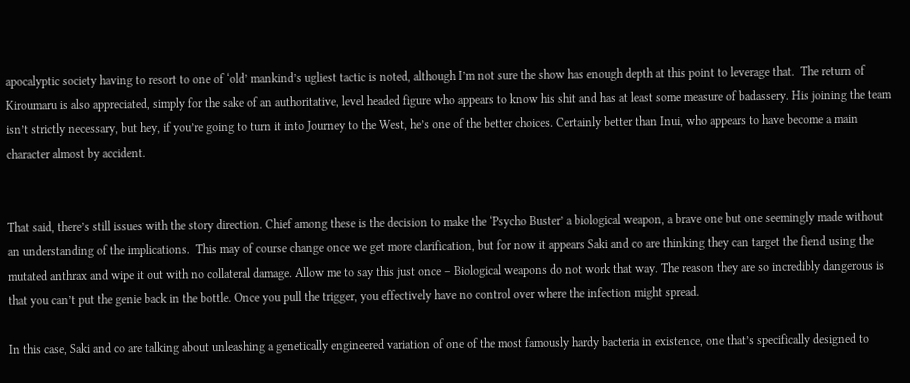apocalyptic society having to resort to one of ‘old’ mankind’s ugliest tactic is noted, although I’m not sure the show has enough depth at this point to leverage that.  The return of Kiroumaru is also appreciated, simply for the sake of an authoritative, level headed figure who appears to know his shit and has at least some measure of badassery. His joining the team isn’t strictly necessary, but hey, if you’re going to turn it into Journey to the West, he’s one of the better choices. Certainly better than Inui, who appears to have become a main character almost by accident.


That said, there’s still issues with the story direction. Chief among these is the decision to make the ‘Psycho Buster’ a biological weapon, a brave one but one seemingly made without an understanding of the implications.  This may of course change once we get more clarification, but for now it appears Saki and co are thinking they can target the fiend using the mutated anthrax and wipe it out with no collateral damage. Allow me to say this just once – Biological weapons do not work that way. The reason they are so incredibly dangerous is that you can’t put the genie back in the bottle. Once you pull the trigger, you effectively have no control over where the infection might spread.

In this case, Saki and co are talking about unleashing a genetically engineered variation of one of the most famously hardy bacteria in existence, one that’s specifically designed to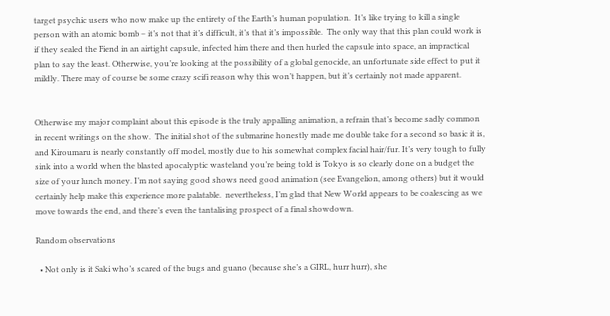target psychic users who now make up the entirety of the Earth’s human population.  It’s like trying to kill a single person with an atomic bomb – it’s not that it’s difficult, it’s that it’s impossible.  The only way that this plan could work is if they sealed the Fiend in an airtight capsule, infected him there and then hurled the capsule into space, an impractical plan to say the least. Otherwise, you’re looking at the possibility of a global genocide, an unfortunate side effect to put it mildly. There may of course be some crazy scifi reason why this won’t happen, but it’s certainly not made apparent.


Otherwise my major complaint about this episode is the truly appalling animation, a refrain that’s become sadly common in recent writings on the show.  The initial shot of the submarine honestly made me double take for a second so basic it is, and Kiroumaru is nearly constantly off model, mostly due to his somewhat complex facial hair/fur. It’s very tough to fully sink into a world when the blasted apocalyptic wasteland you’re being told is Tokyo is so clearly done on a budget the size of your lunch money. I’m not saying good shows need good animation (see Evangelion, among others) but it would certainly help make this experience more palatable.  nevertheless, I’m glad that New World appears to be coalescing as we move towards the end, and there’s even the tantalising prospect of a final showdown.

Random observations

  • Not only is it Saki who’s scared of the bugs and guano (because she’s a GIRL, hurr hurr), she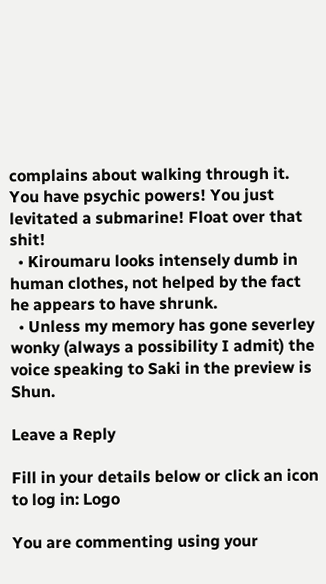complains about walking through it. You have psychic powers! You just levitated a submarine! Float over that shit!
  • Kiroumaru looks intensely dumb in human clothes, not helped by the fact he appears to have shrunk.
  • Unless my memory has gone severley wonky (always a possibility I admit) the voice speaking to Saki in the preview is Shun.

Leave a Reply

Fill in your details below or click an icon to log in: Logo

You are commenting using your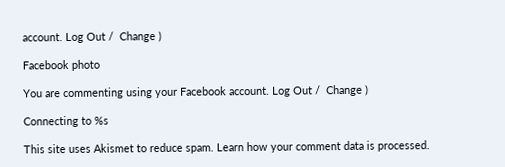account. Log Out /  Change )

Facebook photo

You are commenting using your Facebook account. Log Out /  Change )

Connecting to %s

This site uses Akismet to reduce spam. Learn how your comment data is processed.